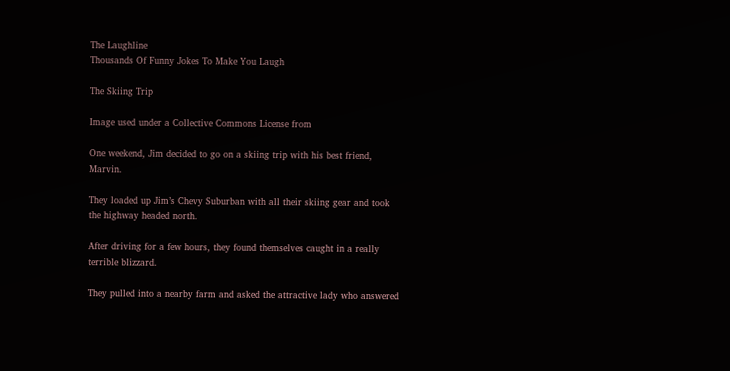The Laughline
Thousands Of Funny Jokes To Make You Laugh

The Skiing Trip

Image used under a Collective Commons License from

One weekend, Jim decided to go on a skiing trip with his best friend, Marvin.

They loaded up Jim’s Chevy Suburban with all their skiing gear and took the highway headed north.

After driving for a few hours, they found themselves caught in a really terrible blizzard.

They pulled into a nearby farm and asked the attractive lady who answered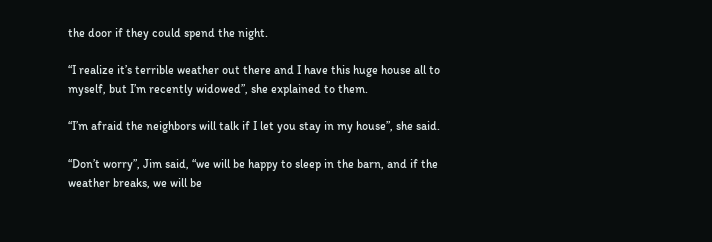the door if they could spend the night.

“I realize it’s terrible weather out there and I have this huge house all to myself, but I’m recently widowed”, she explained to them.

“I’m afraid the neighbors will talk if I let you stay in my house”, she said.

“Don’t worry”, Jim said, “we will be happy to sleep in the barn, and if the weather breaks, we will be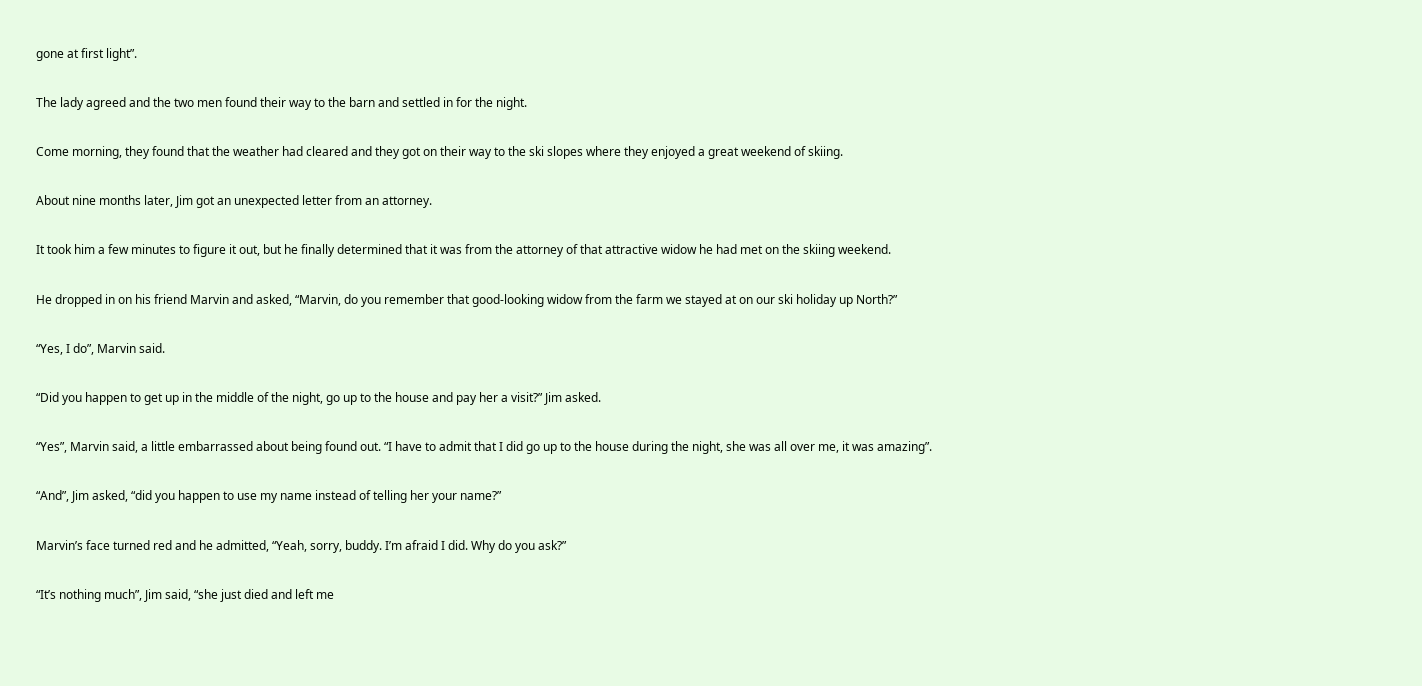gone at first light”.

The lady agreed and the two men found their way to the barn and settled in for the night.

Come morning, they found that the weather had cleared and they got on their way to the ski slopes where they enjoyed a great weekend of skiing.

About nine months later, Jim got an unexpected letter from an attorney.

It took him a few minutes to figure it out, but he finally determined that it was from the attorney of that attractive widow he had met on the skiing weekend.

He dropped in on his friend Marvin and asked, “Marvin, do you remember that good-looking widow from the farm we stayed at on our ski holiday up North?”

“Yes, I do”, Marvin said.

“Did you happen to get up in the middle of the night, go up to the house and pay her a visit?” Jim asked.

“Yes”, Marvin said, a little embarrassed about being found out. “I have to admit that I did go up to the house during the night, she was all over me, it was amazing”.

“And”, Jim asked, “did you happen to use my name instead of telling her your name?”

Marvin’s face turned red and he admitted, “Yeah, sorry, buddy. I’m afraid I did. Why do you ask?”

“It’s nothing much”, Jim said, “she just died and left me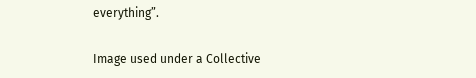everything”.

Image used under a Collective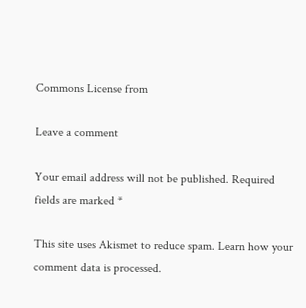Commons License from

Leave a comment

Your email address will not be published. Required fields are marked *

This site uses Akismet to reduce spam. Learn how your comment data is processed.